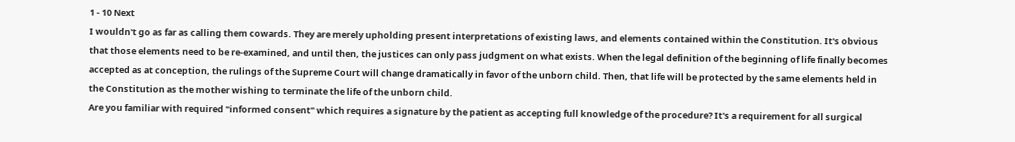1 - 10 Next
I wouldn't go as far as calling them cowards. They are merely upholding present interpretations of existing laws, and elements contained within the Constitution. It's obvious that those elements need to be re-examined, and until then, the justices can only pass judgment on what exists. When the legal definition of the beginning of life finally becomes accepted as at conception, the rulings of the Supreme Court will change dramatically in favor of the unborn child. Then, that life will be protected by the same elements held in the Constitution as the mother wishing to terminate the life of the unborn child.
Are you familiar with required "informed consent" which requires a signature by the patient as accepting full knowledge of the procedure? It's a requirement for all surgical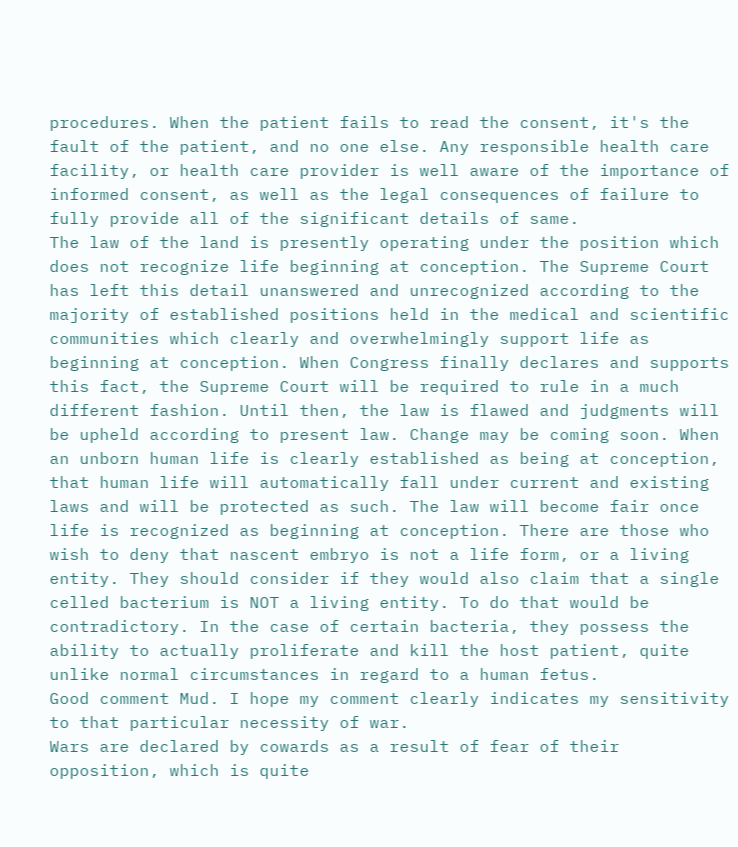procedures. When the patient fails to read the consent, it's the fault of the patient, and no one else. Any responsible health care facility, or health care provider is well aware of the importance of informed consent, as well as the legal consequences of failure to fully provide all of the significant details of same.
The law of the land is presently operating under the position which does not recognize life beginning at conception. The Supreme Court has left this detail unanswered and unrecognized according to the majority of established positions held in the medical and scientific communities which clearly and overwhelmingly support life as beginning at conception. When Congress finally declares and supports this fact, the Supreme Court will be required to rule in a much different fashion. Until then, the law is flawed and judgments will be upheld according to present law. Change may be coming soon. When an unborn human life is clearly established as being at conception, that human life will automatically fall under current and existing laws and will be protected as such. The law will become fair once life is recognized as beginning at conception. There are those who wish to deny that nascent embryo is not a life form, or a living entity. They should consider if they would also claim that a single celled bacterium is NOT a living entity. To do that would be contradictory. In the case of certain bacteria, they possess the ability to actually proliferate and kill the host patient, quite unlike normal circumstances in regard to a human fetus.
Good comment Mud. I hope my comment clearly indicates my sensitivity to that particular necessity of war.
Wars are declared by cowards as a result of fear of their opposition, which is quite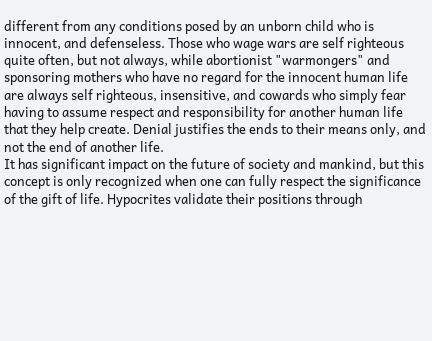different from any conditions posed by an unborn child who is innocent, and defenseless. Those who wage wars are self righteous quite often, but not always, while abortionist "warmongers" and sponsoring mothers who have no regard for the innocent human life are always self righteous, insensitive, and cowards who simply fear having to assume respect and responsibility for another human life that they help create. Denial justifies the ends to their means only, and not the end of another life.
It has significant impact on the future of society and mankind, but this concept is only recognized when one can fully respect the significance of the gift of life. Hypocrites validate their positions through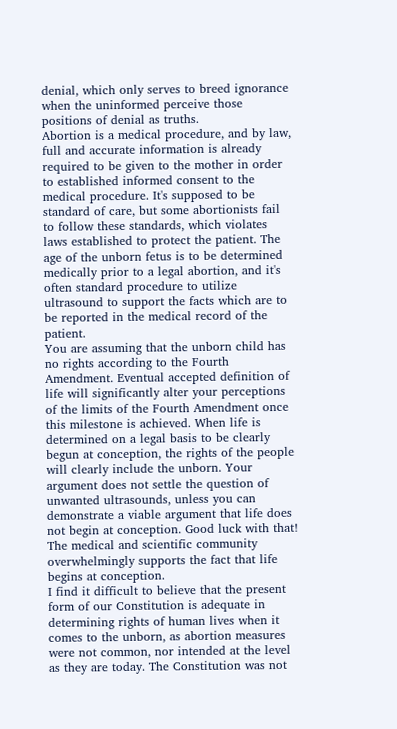denial, which only serves to breed ignorance when the uninformed perceive those positions of denial as truths.
Abortion is a medical procedure, and by law, full and accurate information is already required to be given to the mother in order to established informed consent to the medical procedure. It's supposed to be standard of care, but some abortionists fail to follow these standards, which violates laws established to protect the patient. The age of the unborn fetus is to be determined medically prior to a legal abortion, and it's often standard procedure to utilize ultrasound to support the facts which are to be reported in the medical record of the patient.
You are assuming that the unborn child has no rights according to the Fourth Amendment. Eventual accepted definition of life will significantly alter your perceptions of the limits of the Fourth Amendment once this milestone is achieved. When life is determined on a legal basis to be clearly begun at conception, the rights of the people will clearly include the unborn. Your argument does not settle the question of unwanted ultrasounds, unless you can demonstrate a viable argument that life does not begin at conception. Good luck with that! The medical and scientific community overwhelmingly supports the fact that life begins at conception.
I find it difficult to believe that the present form of our Constitution is adequate in determining rights of human lives when it comes to the unborn, as abortion measures were not common, nor intended at the level as they are today. The Constitution was not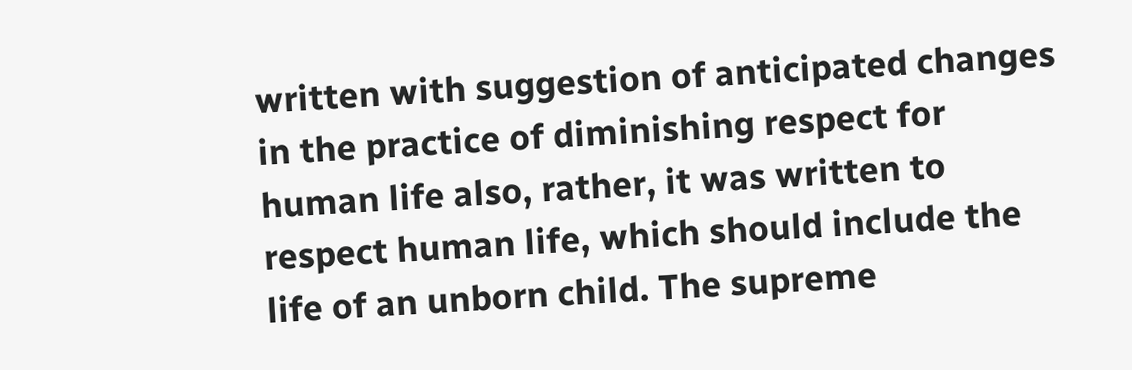written with suggestion of anticipated changes in the practice of diminishing respect for human life also, rather, it was written to respect human life, which should include the life of an unborn child. The supreme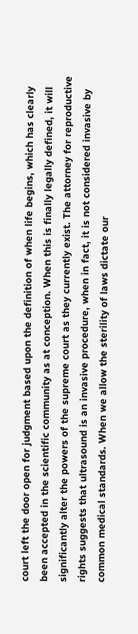court left the door open for judgment based upon the definition of when life begins, which has clearly been accepted in the scientific community as at conception. When this is finally legally defined, it will significantly alter the powers of the supreme court as they currently exist. The attorney for reproductive rights suggests that ultrasound is an invasive procedure, when in fact, it is not considered invasive by common medical standards. When we allow the sterility of laws dictate our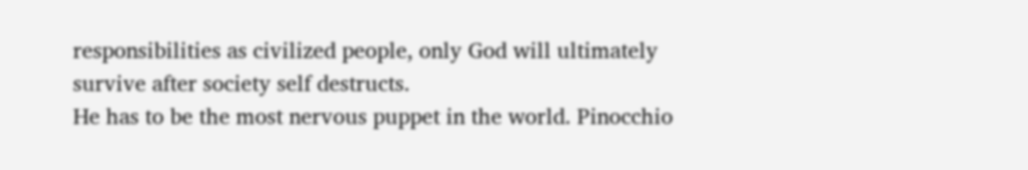responsibilities as civilized people, only God will ultimately survive after society self destructs.
He has to be the most nervous puppet in the world. Pinocchio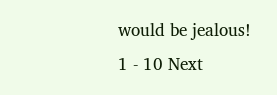would be jealous!
1 - 10 Next